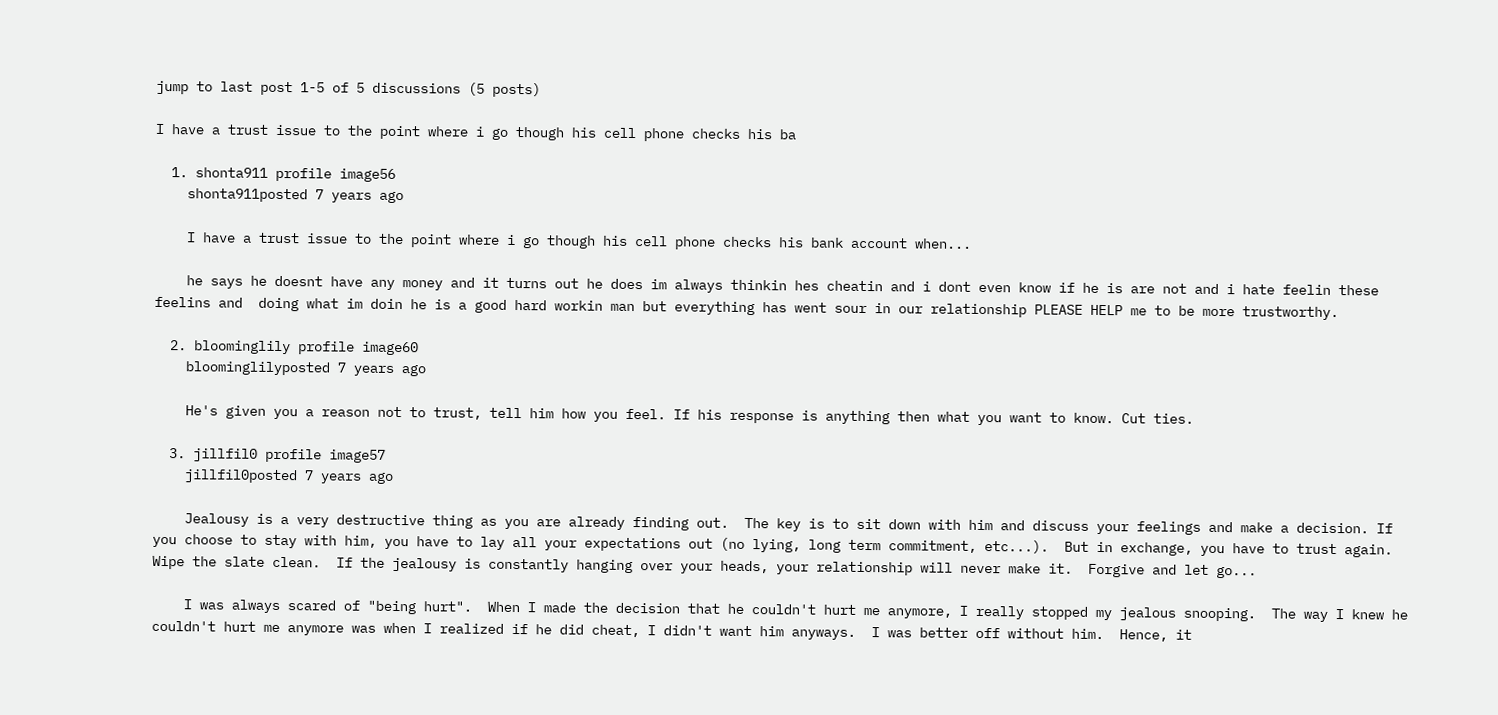jump to last post 1-5 of 5 discussions (5 posts)

I have a trust issue to the point where i go though his cell phone checks his ba

  1. shonta911 profile image56
    shonta911posted 7 years ago

    I have a trust issue to the point where i go though his cell phone checks his bank account when...

    he says he doesnt have any money and it turns out he does im always thinkin hes cheatin and i dont even know if he is are not and i hate feelin these feelins and  doing what im doin he is a good hard workin man but everything has went sour in our relationship PLEASE HELP me to be more trustworthy.

  2. bloominglily profile image60
    bloominglilyposted 7 years ago

    He's given you a reason not to trust, tell him how you feel. If his response is anything then what you want to know. Cut ties.

  3. jillfil0 profile image57
    jillfil0posted 7 years ago

    Jealousy is a very destructive thing as you are already finding out.  The key is to sit down with him and discuss your feelings and make a decision. If you choose to stay with him, you have to lay all your expectations out (no lying, long term commitment, etc...).  But in exchange, you have to trust again.  Wipe the slate clean.  If the jealousy is constantly hanging over your heads, your relationship will never make it.  Forgive and let go...

    I was always scared of "being hurt".  When I made the decision that he couldn't hurt me anymore, I really stopped my jealous snooping.  The way I knew he couldn't hurt me anymore was when I realized if he did cheat, I didn't want him anyways.  I was better off without him.  Hence, it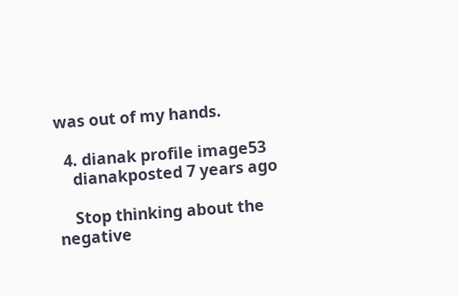was out of my hands.

  4. dianak profile image53
    dianakposted 7 years ago

    Stop thinking about the negative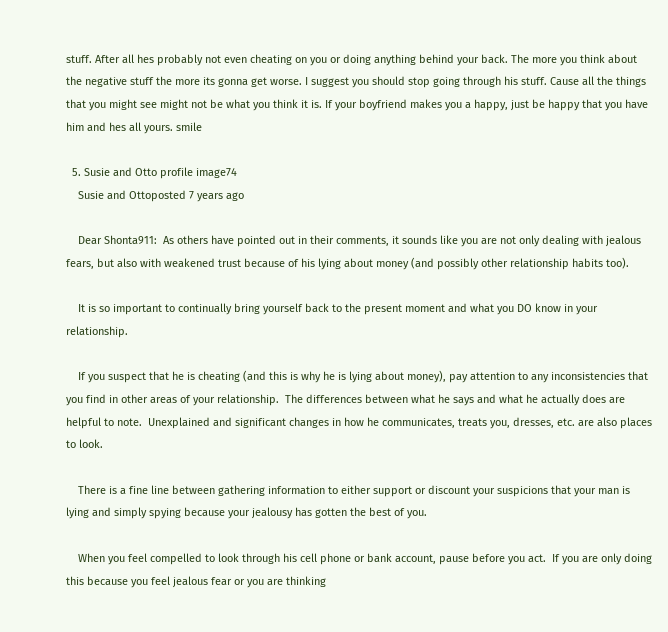stuff. After all hes probably not even cheating on you or doing anything behind your back. The more you think about the negative stuff the more its gonna get worse. I suggest you should stop going through his stuff. Cause all the things that you might see might not be what you think it is. If your boyfriend makes you a happy, just be happy that you have him and hes all yours. smile

  5. Susie and Otto profile image74
    Susie and Ottoposted 7 years ago

    Dear Shonta911:  As others have pointed out in their comments, it sounds like you are not only dealing with jealous fears, but also with weakened trust because of his lying about money (and possibly other relationship habits too).

    It is so important to continually bring yourself back to the present moment and what you DO know in your relationship.

    If you suspect that he is cheating (and this is why he is lying about money), pay attention to any inconsistencies that you find in other areas of your relationship.  The differences between what he says and what he actually does are helpful to note.  Unexplained and significant changes in how he communicates, treats you, dresses, etc. are also places to look.

    There is a fine line between gathering information to either support or discount your suspicions that your man is lying and simply spying because your jealousy has gotten the best of you.

    When you feel compelled to look through his cell phone or bank account, pause before you act.  If you are only doing this because you feel jealous fear or you are thinking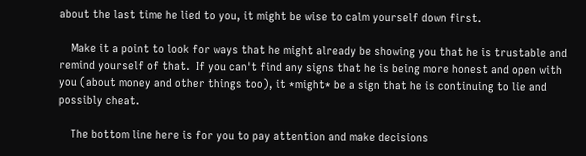about the last time he lied to you, it might be wise to calm yourself down first.

    Make it a point to look for ways that he might already be showing you that he is trustable and remind yourself of that.  If you can't find any signs that he is being more honest and open with you (about money and other things too), it *might* be a sign that he is continuing to lie and possibly cheat.

    The bottom line here is for you to pay attention and make decisions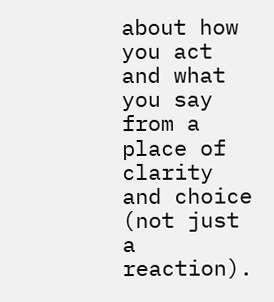about how you act and what you say from a place of clarity and choice (not just a reaction).